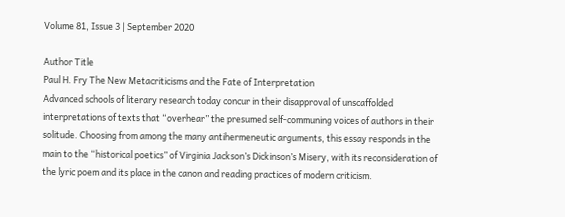Volume 81, Issue 3 | September 2020

Author Title
Paul H. Fry The New Metacriticisms and the Fate of Interpretation
Advanced schools of literary research today concur in their disapproval of unscaffolded interpretations of texts that “overhear” the presumed self-communing voices of authors in their solitude. Choosing from among the many antihermeneutic arguments, this essay responds in the main to the “historical poetics” of Virginia Jackson’s Dickinson’s Misery, with its reconsideration of the lyric poem and its place in the canon and reading practices of modern criticism.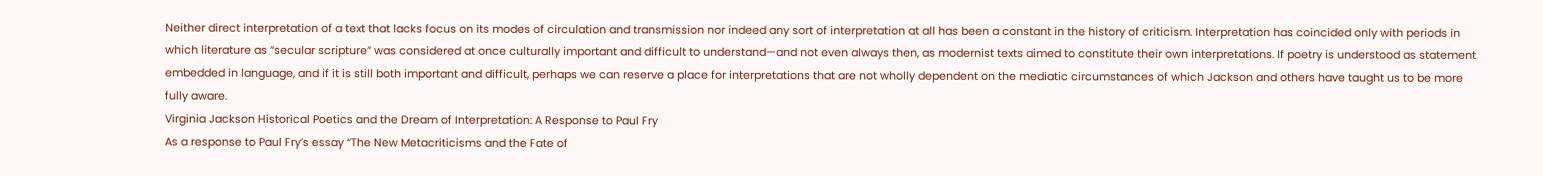Neither direct interpretation of a text that lacks focus on its modes of circulation and transmission nor indeed any sort of interpretation at all has been a constant in the history of criticism. Interpretation has coincided only with periods in which literature as “secular scripture” was considered at once culturally important and difficult to understand—and not even always then, as modernist texts aimed to constitute their own interpretations. If poetry is understood as statement embedded in language, and if it is still both important and difficult, perhaps we can reserve a place for interpretations that are not wholly dependent on the mediatic circumstances of which Jackson and others have taught us to be more fully aware.
Virginia Jackson Historical Poetics and the Dream of Interpretation: A Response to Paul Fry
As a response to Paul Fry’s essay “The New Metacriticisms and the Fate of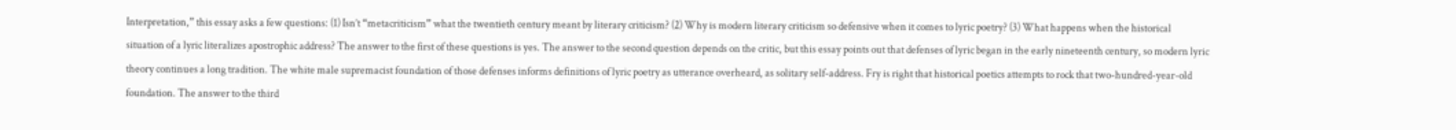Interpretation,” this essay asks a few questions: (1) Isn’t “metacriticism” what the twentieth century meant by literary criticism? (2) Why is modern literary criticism so defensive when it comes to lyric poetry? (3) What happens when the historical situation of a lyric literalizes apostrophic address? The answer to the first of these questions is yes. The answer to the second question depends on the critic, but this essay points out that defenses of lyric began in the early nineteenth century, so modern lyric theory continues a long tradition. The white male supremacist foundation of those defenses informs definitions of lyric poetry as utterance overheard, as solitary self-address. Fry is right that historical poetics attempts to rock that two-hundred-year-old foundation. The answer to the third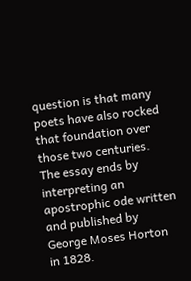question is that many poets have also rocked that foundation over those two centuries. The essay ends by interpreting an apostrophic ode written and published by George Moses Horton in 1828.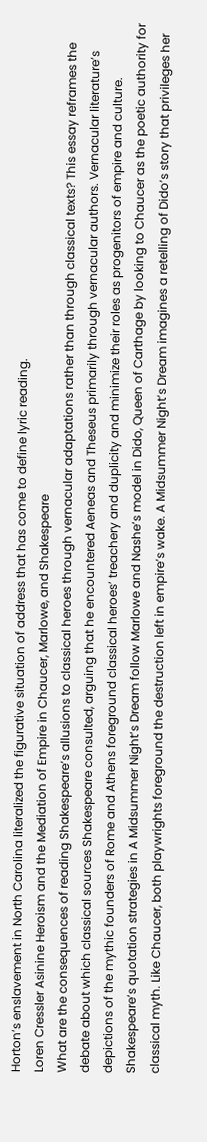Horton’s enslavement in North Carolina literalized the figurative situation of address that has come to define lyric reading.
Loren Cressler Asinine Heroism and the Mediation of Empire in Chaucer, Marlowe, and Shakespeare
What are the consequences of reading Shakespeare’s allusions to classical heroes through vernacular adaptations rather than through classical texts? This essay reframes the debate about which classical sources Shakespeare consulted, arguing that he encountered Aeneas and Theseus primarily through vernacular authors. Vernacular literature’s depictions of the mythic founders of Rome and Athens foreground classical heroes’ treachery and duplicity and minimize their roles as progenitors of empire and culture. Shakespeare’s quotation strategies in A Midsummer Night’s Dream follow Marlowe and Nashe’s model in Dido, Queen of Carthage by looking to Chaucer as the poetic authority for classical myth. Like Chaucer, both playwrights foreground the destruction left in empire’s wake. A Midsummer Night’s Dream imagines a retelling of Dido’s story that privileges her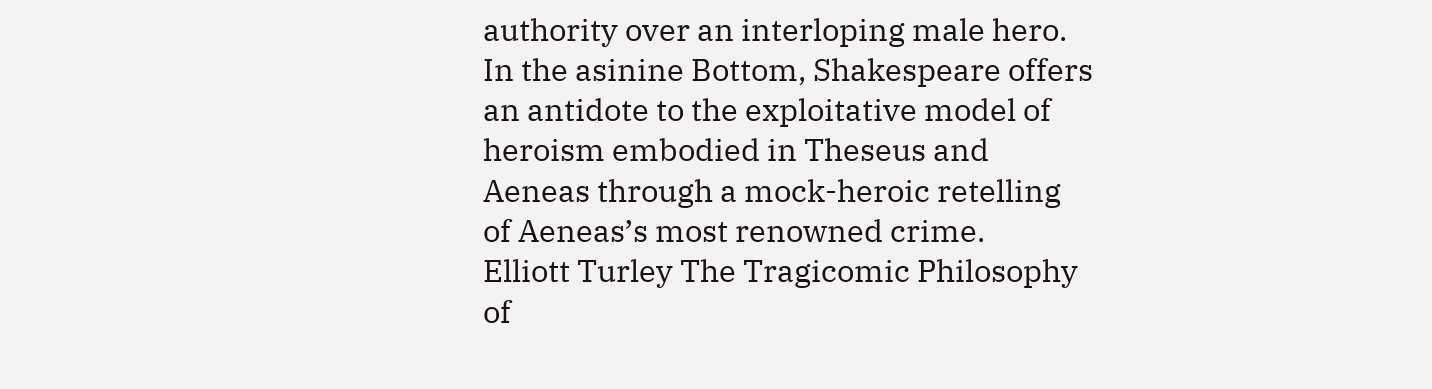authority over an interloping male hero. In the asinine Bottom, Shakespeare offers an antidote to the exploitative model of heroism embodied in Theseus and Aeneas through a mock-heroic retelling of Aeneas’s most renowned crime.
Elliott Turley The Tragicomic Philosophy of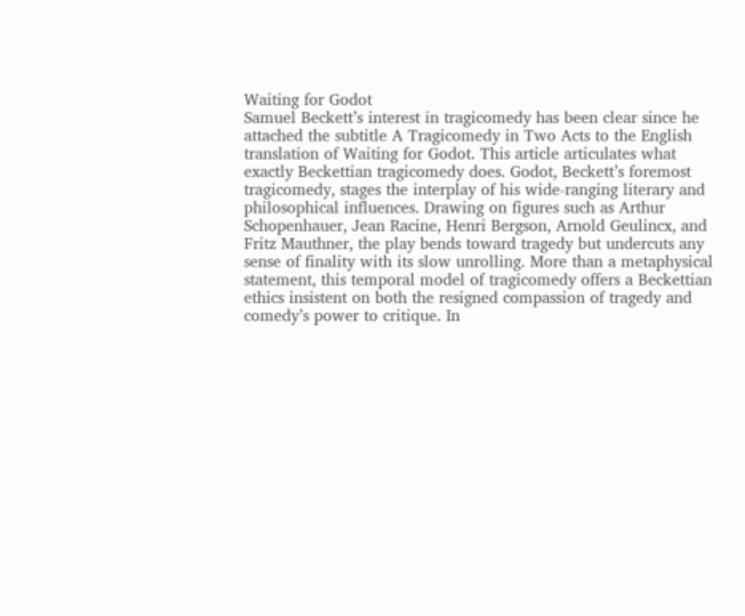Waiting for Godot
Samuel Beckett’s interest in tragicomedy has been clear since he attached the subtitle A Tragicomedy in Two Acts to the English translation of Waiting for Godot. This article articulates what exactly Beckettian tragicomedy does. Godot, Beckett’s foremost tragicomedy, stages the interplay of his wide-ranging literary and philosophical influences. Drawing on figures such as Arthur Schopenhauer, Jean Racine, Henri Bergson, Arnold Geulincx, and Fritz Mauthner, the play bends toward tragedy but undercuts any sense of finality with its slow unrolling. More than a metaphysical statement, this temporal model of tragicomedy offers a Beckettian ethics insistent on both the resigned compassion of tragedy and comedy’s power to critique. In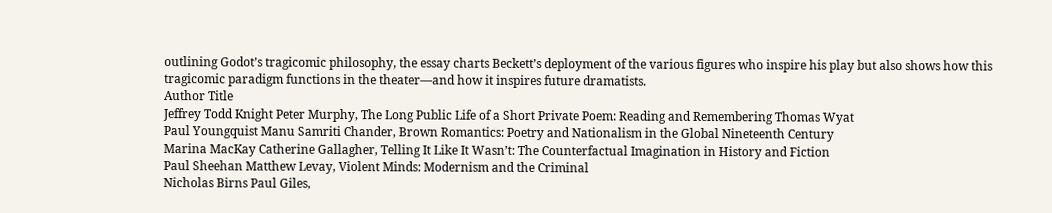outlining Godot’s tragicomic philosophy, the essay charts Beckett’s deployment of the various figures who inspire his play but also shows how this tragicomic paradigm functions in the theater—and how it inspires future dramatists.
Author Title
Jeffrey Todd Knight Peter Murphy, The Long Public Life of a Short Private Poem: Reading and Remembering Thomas Wyat
Paul Youngquist Manu Samriti Chander, Brown Romantics: Poetry and Nationalism in the Global Nineteenth Century
Marina MacKay Catherine Gallagher, Telling It Like It Wasn’t: The Counterfactual Imagination in History and Fiction
Paul Sheehan Matthew Levay, Violent Minds: Modernism and the Criminal
Nicholas Birns Paul Giles,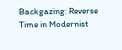Backgazing: Reverse Time in Modernist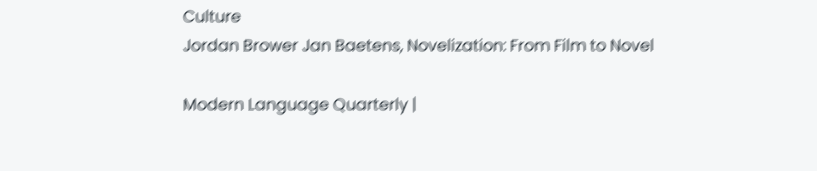Culture
Jordan Brower Jan Baetens, Novelization: From Film to Novel

Modern Language Quarterly |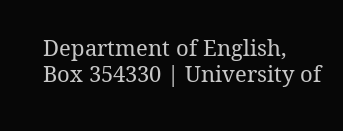Department of English, Box 354330 | University of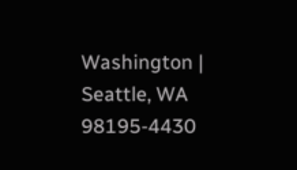Washington | Seattle, WA 98195-4430